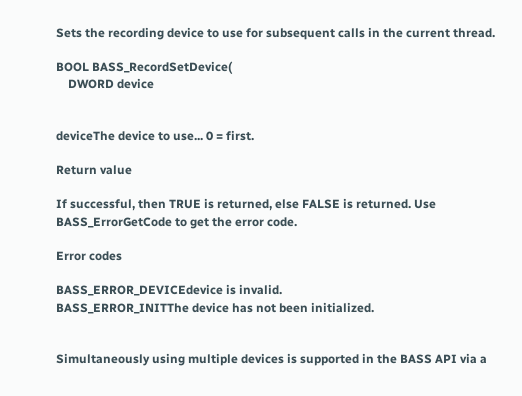Sets the recording device to use for subsequent calls in the current thread.

BOOL BASS_RecordSetDevice(
    DWORD device


deviceThe device to use... 0 = first.

Return value

If successful, then TRUE is returned, else FALSE is returned. Use BASS_ErrorGetCode to get the error code.

Error codes

BASS_ERROR_DEVICEdevice is invalid.
BASS_ERROR_INITThe device has not been initialized.


Simultaneously using multiple devices is supported in the BASS API via a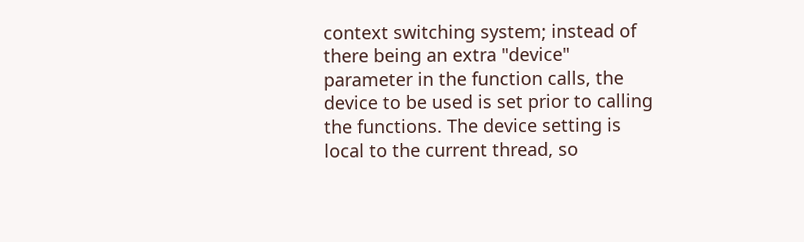context switching system; instead of there being an extra "device" parameter in the function calls, the device to be used is set prior to calling the functions. The device setting is local to the current thread, so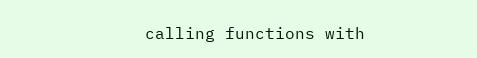calling functions with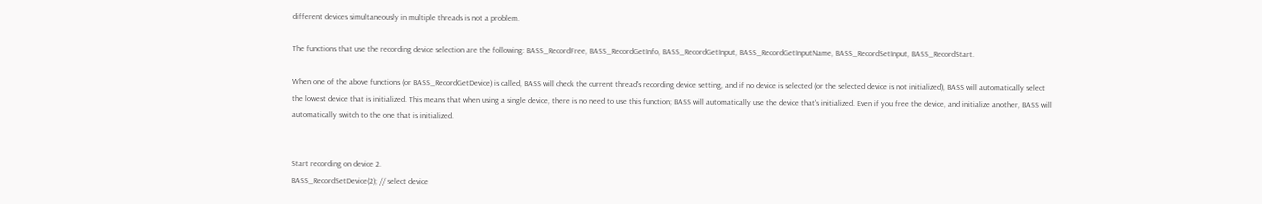different devices simultaneously in multiple threads is not a problem.

The functions that use the recording device selection are the following: BASS_RecordFree, BASS_RecordGetInfo, BASS_RecordGetInput, BASS_RecordGetInputName, BASS_RecordSetInput, BASS_RecordStart.

When one of the above functions (or BASS_RecordGetDevice) is called, BASS will check the current thread's recording device setting, and if no device is selected (or the selected device is not initialized), BASS will automatically select the lowest device that is initialized. This means that when using a single device, there is no need to use this function; BASS will automatically use the device that's initialized. Even if you free the device, and initialize another, BASS will automatically switch to the one that is initialized.


Start recording on device 2.
BASS_RecordSetDevice(2); // select device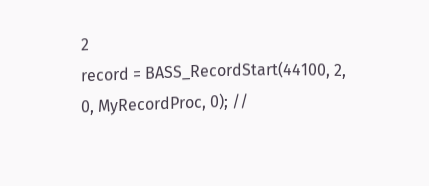2
record = BASS_RecordStart(44100, 2, 0, MyRecordProc, 0); //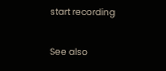start recording

See also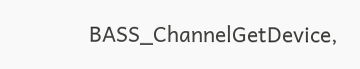BASS_ChannelGetDevice,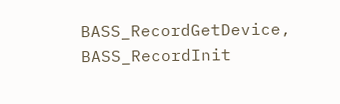BASS_RecordGetDevice, BASS_RecordInit